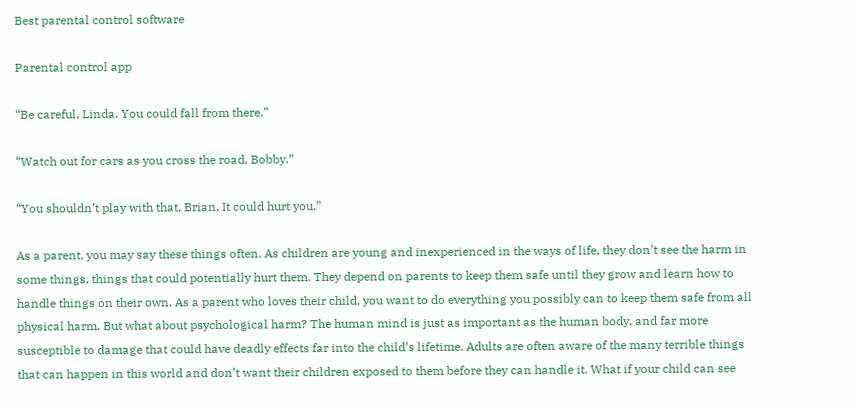Best parental control software

Parental control app

“Be careful, Linda. You could fall from there.”

“Watch out for cars as you cross the road, Bobby.”

“You shouldn’t play with that, Brian. It could hurt you.”

As a parent, you may say these things often. As children are young and inexperienced in the ways of life, they don’t see the harm in some things, things that could potentially hurt them. They depend on parents to keep them safe until they grow and learn how to handle things on their own. As a parent who loves their child, you want to do everything you possibly can to keep them safe from all physical harm. But what about psychological harm? The human mind is just as important as the human body, and far more susceptible to damage that could have deadly effects far into the child’s lifetime. Adults are often aware of the many terrible things that can happen in this world and don’t want their children exposed to them before they can handle it. What if your child can see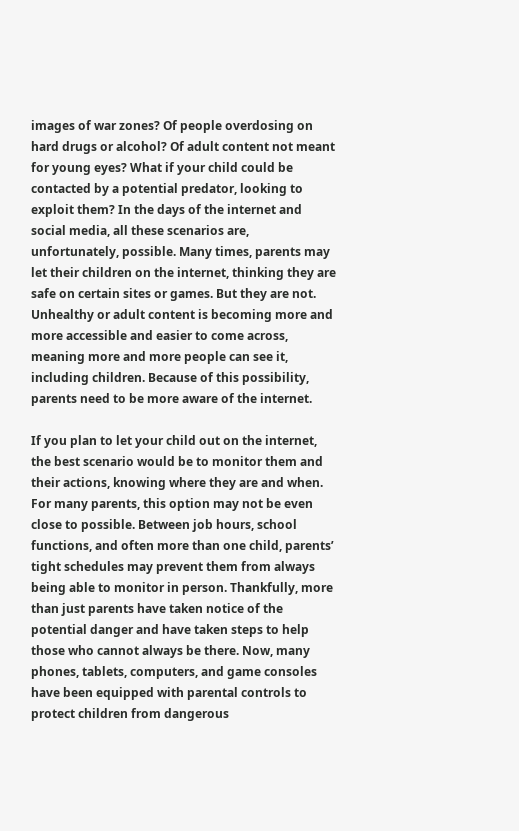images of war zones? Of people overdosing on hard drugs or alcohol? Of adult content not meant for young eyes? What if your child could be contacted by a potential predator, looking to exploit them? In the days of the internet and social media, all these scenarios are, unfortunately, possible. Many times, parents may let their children on the internet, thinking they are safe on certain sites or games. But they are not. Unhealthy or adult content is becoming more and more accessible and easier to come across, meaning more and more people can see it, including children. Because of this possibility, parents need to be more aware of the internet.

If you plan to let your child out on the internet, the best scenario would be to monitor them and their actions, knowing where they are and when. For many parents, this option may not be even close to possible. Between job hours, school functions, and often more than one child, parents’ tight schedules may prevent them from always being able to monitor in person. Thankfully, more than just parents have taken notice of the potential danger and have taken steps to help those who cannot always be there. Now, many phones, tablets, computers, and game consoles have been equipped with parental controls to protect children from dangerous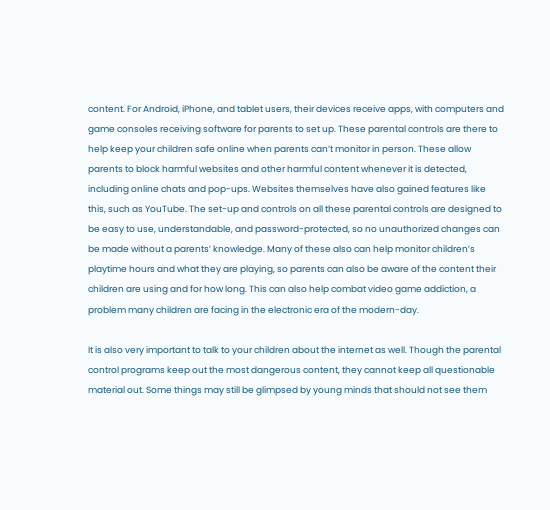content. For Android, iPhone, and tablet users, their devices receive apps, with computers and game consoles receiving software for parents to set up. These parental controls are there to help keep your children safe online when parents can’t monitor in person. These allow parents to block harmful websites and other harmful content whenever it is detected, including online chats and pop-ups. Websites themselves have also gained features like this, such as YouTube. The set-up and controls on all these parental controls are designed to be easy to use, understandable, and password-protected, so no unauthorized changes can be made without a parents’ knowledge. Many of these also can help monitor children’s playtime hours and what they are playing, so parents can also be aware of the content their children are using and for how long. This can also help combat video game addiction, a problem many children are facing in the electronic era of the modern-day.

It is also very important to talk to your children about the internet as well. Though the parental control programs keep out the most dangerous content, they cannot keep all questionable material out. Some things may still be glimpsed by young minds that should not see them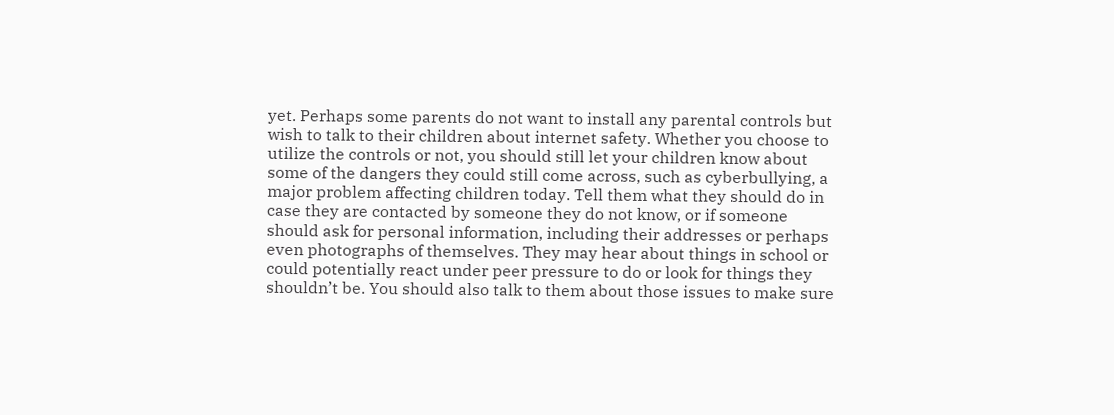yet. Perhaps some parents do not want to install any parental controls but wish to talk to their children about internet safety. Whether you choose to utilize the controls or not, you should still let your children know about some of the dangers they could still come across, such as cyberbullying, a major problem affecting children today. Tell them what they should do in case they are contacted by someone they do not know, or if someone should ask for personal information, including their addresses or perhaps even photographs of themselves. They may hear about things in school or could potentially react under peer pressure to do or look for things they shouldn’t be. You should also talk to them about those issues to make sure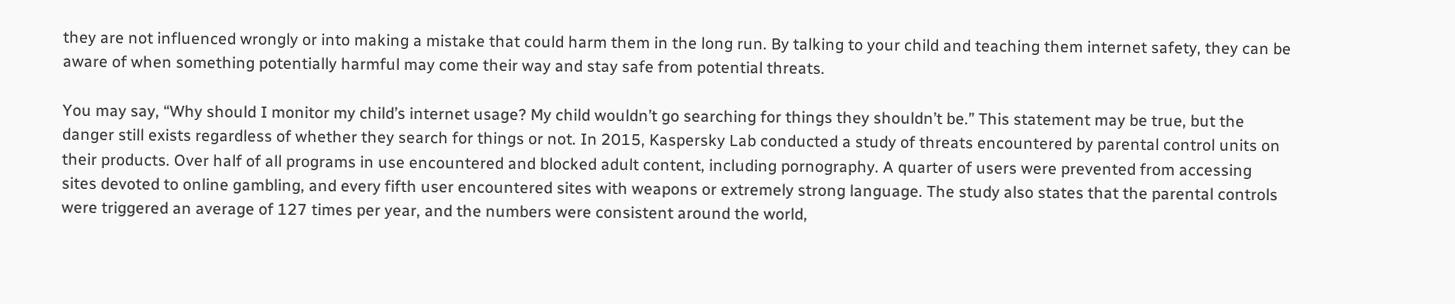they are not influenced wrongly or into making a mistake that could harm them in the long run. By talking to your child and teaching them internet safety, they can be aware of when something potentially harmful may come their way and stay safe from potential threats.

You may say, “Why should I monitor my child’s internet usage? My child wouldn’t go searching for things they shouldn’t be.” This statement may be true, but the danger still exists regardless of whether they search for things or not. In 2015, Kaspersky Lab conducted a study of threats encountered by parental control units on their products. Over half of all programs in use encountered and blocked adult content, including pornography. A quarter of users were prevented from accessing sites devoted to online gambling, and every fifth user encountered sites with weapons or extremely strong language. The study also states that the parental controls were triggered an average of 127 times per year, and the numbers were consistent around the world,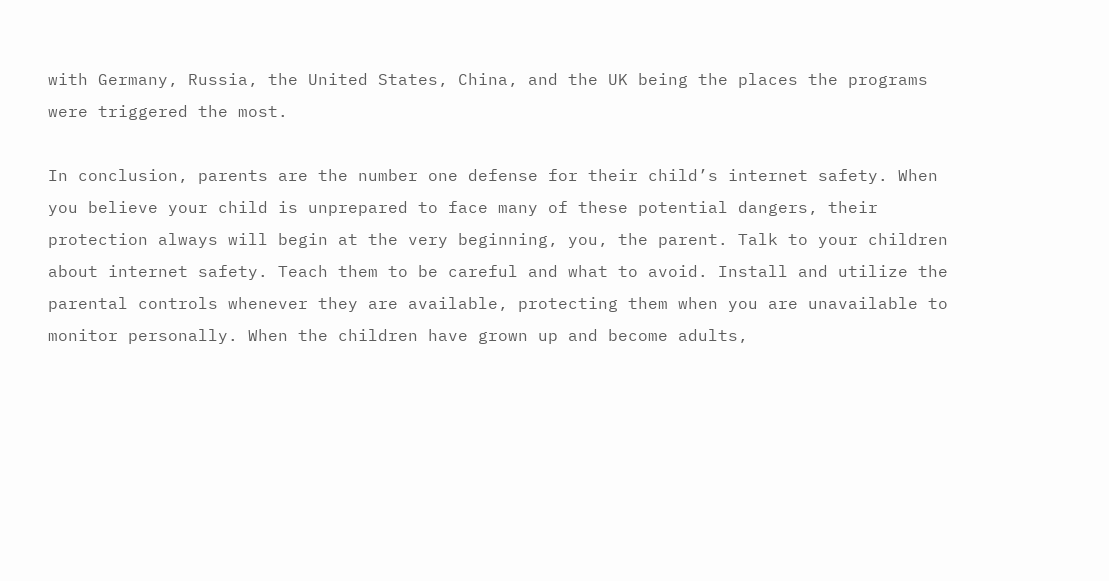with Germany, Russia, the United States, China, and the UK being the places the programs were triggered the most.

In conclusion, parents are the number one defense for their child’s internet safety. When you believe your child is unprepared to face many of these potential dangers, their protection always will begin at the very beginning, you, the parent. Talk to your children about internet safety. Teach them to be careful and what to avoid. Install and utilize the parental controls whenever they are available, protecting them when you are unavailable to monitor personally. When the children have grown up and become adults,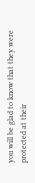you will be glad to know that they were protected at their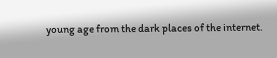young age from the dark places of the internet.